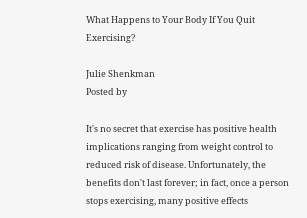What Happens to Your Body If You Quit Exercising?

Julie Shenkman
Posted by

It's no secret that exercise has positive health implications ranging from weight control to reduced risk of disease. Unfortunately, the benefits don't last forever; in fact, once a person stops exercising, many positive effects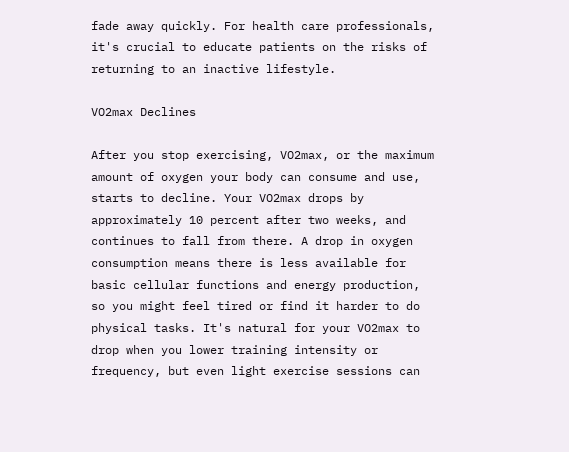fade away quickly. For health care professionals, it's crucial to educate patients on the risks of returning to an inactive lifestyle.

VO2max Declines

After you stop exercising, VO2max, or the maximum amount of oxygen your body can consume and use, starts to decline. Your VO2max drops by approximately 10 percent after two weeks, and continues to fall from there. A drop in oxygen consumption means there is less available for basic cellular functions and energy production, so you might feel tired or find it harder to do physical tasks. It's natural for your VO2max to drop when you lower training intensity or frequency, but even light exercise sessions can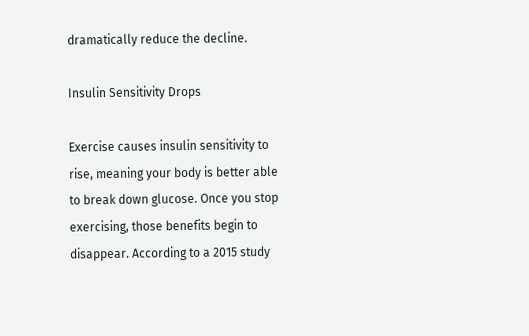dramatically reduce the decline.

Insulin Sensitivity Drops

Exercise causes insulin sensitivity to rise, meaning your body is better able to break down glucose. Once you stop exercising, those benefits begin to disappear. According to a 2015 study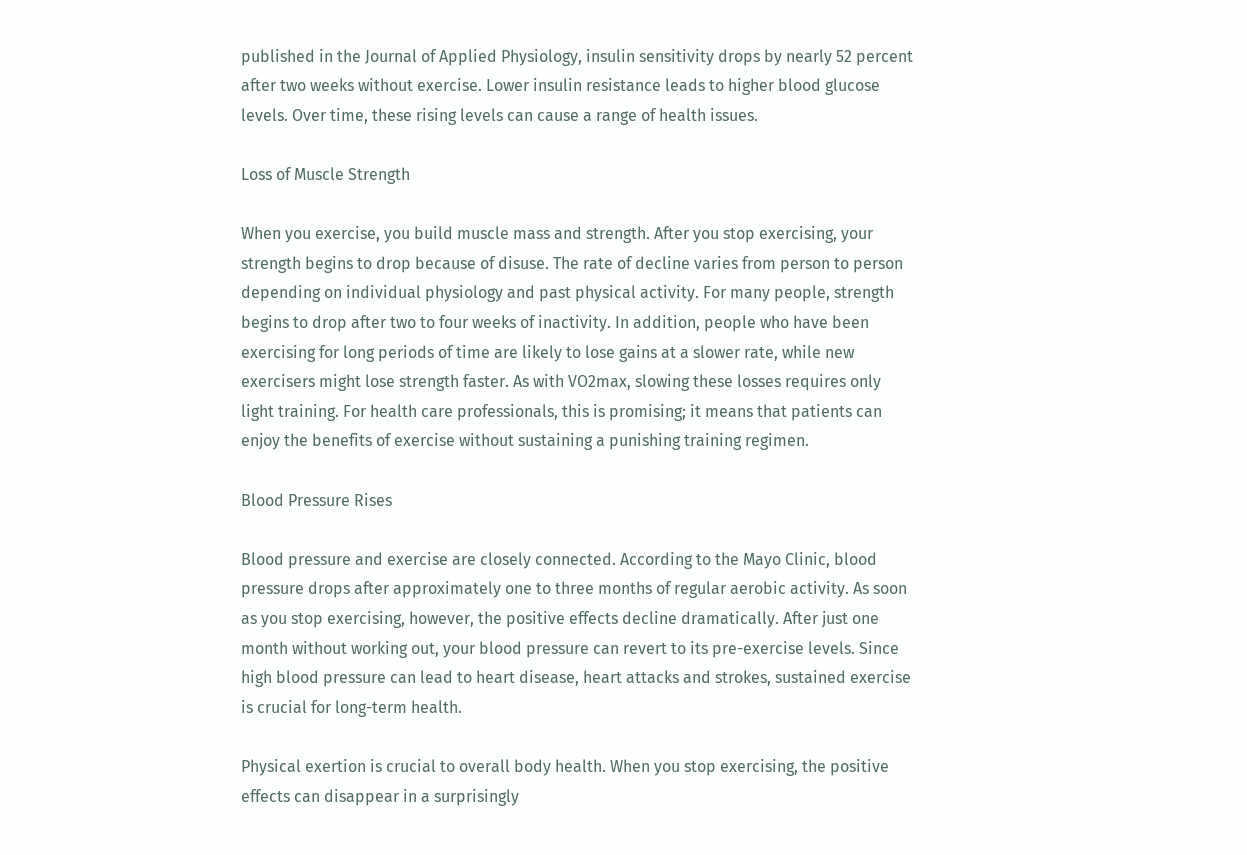published in the Journal of Applied Physiology, insulin sensitivity drops by nearly 52 percent after two weeks without exercise. Lower insulin resistance leads to higher blood glucose levels. Over time, these rising levels can cause a range of health issues.

Loss of Muscle Strength

When you exercise, you build muscle mass and strength. After you stop exercising, your strength begins to drop because of disuse. The rate of decline varies from person to person depending on individual physiology and past physical activity. For many people, strength begins to drop after two to four weeks of inactivity. In addition, people who have been exercising for long periods of time are likely to lose gains at a slower rate, while new exercisers might lose strength faster. As with VO2max, slowing these losses requires only light training. For health care professionals, this is promising; it means that patients can enjoy the benefits of exercise without sustaining a punishing training regimen.

Blood Pressure Rises

Blood pressure and exercise are closely connected. According to the Mayo Clinic, blood pressure drops after approximately one to three months of regular aerobic activity. As soon as you stop exercising, however, the positive effects decline dramatically. After just one month without working out, your blood pressure can revert to its pre-exercise levels. Since high blood pressure can lead to heart disease, heart attacks and strokes, sustained exercise is crucial for long-term health.

Physical exertion is crucial to overall body health. When you stop exercising, the positive effects can disappear in a surprisingly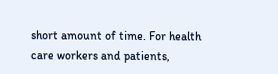short amount of time. For health care workers and patients,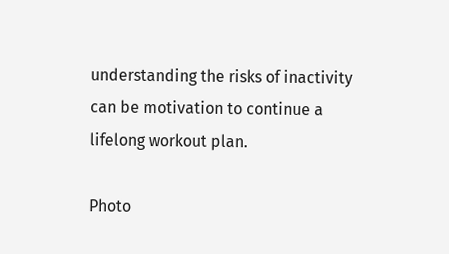understanding the risks of inactivity can be motivation to continue a lifelong workout plan.

Photo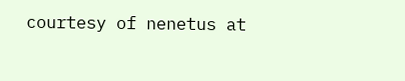courtesy of nenetus at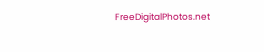FreeDigitalPhotos.net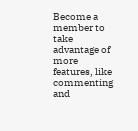Become a member to take advantage of more features, like commenting and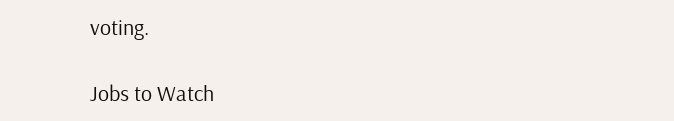voting.

Jobs to Watch